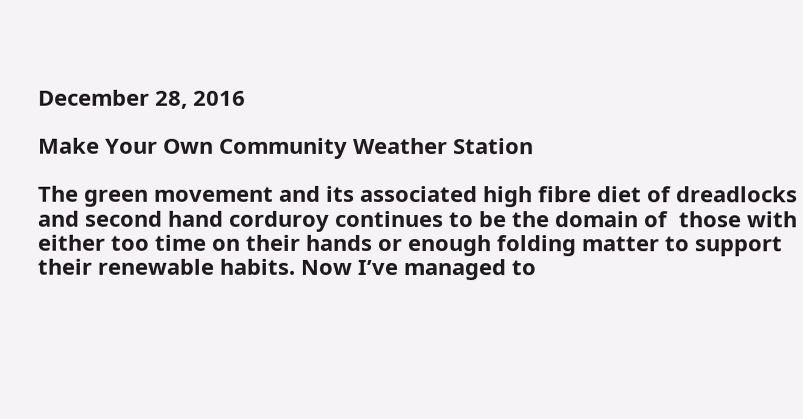December 28, 2016

Make Your Own Community Weather Station

The green movement and its associated high fibre diet of dreadlocks and second hand corduroy continues to be the domain of  those with either too time on their hands or enough folding matter to support their renewable habits. Now I’ve managed to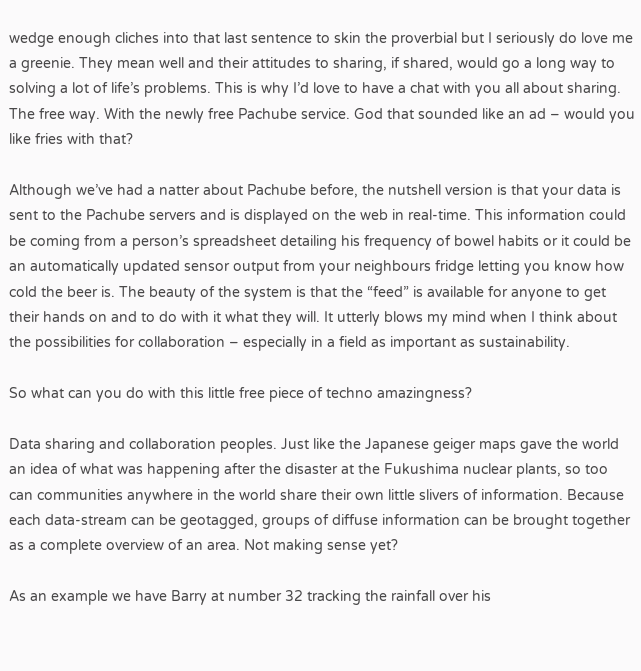wedge enough cliches into that last sentence to skin the proverbial but I seriously do love me a greenie. They mean well and their attitudes to sharing, if shared, would go a long way to solving a lot of life’s problems. This is why I’d love to have a chat with you all about sharing. The free way. With the newly free Pachube service. God that sounded like an ad – would you like fries with that?

Although we’ve had a natter about Pachube before, the nutshell version is that your data is sent to the Pachube servers and is displayed on the web in real-time. This information could be coming from a person’s spreadsheet detailing his frequency of bowel habits or it could be an automatically updated sensor output from your neighbours fridge letting you know how cold the beer is. The beauty of the system is that the “feed” is available for anyone to get their hands on and to do with it what they will. It utterly blows my mind when I think about the possibilities for collaboration – especially in a field as important as sustainability.

So what can you do with this little free piece of techno amazingness?

Data sharing and collaboration peoples. Just like the Japanese geiger maps gave the world an idea of what was happening after the disaster at the Fukushima nuclear plants, so too can communities anywhere in the world share their own little slivers of information. Because each data-stream can be geotagged, groups of diffuse information can be brought together as a complete overview of an area. Not making sense yet?

As an example we have Barry at number 32 tracking the rainfall over his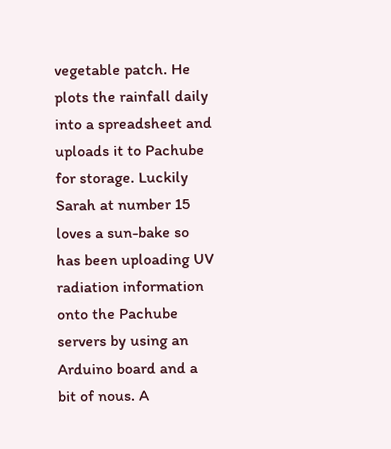vegetable patch. He plots the rainfall daily into a spreadsheet and uploads it to Pachube for storage. Luckily Sarah at number 15 loves a sun-bake so has been uploading UV radiation information onto the Pachube servers by using an Arduino board and a bit of nous. A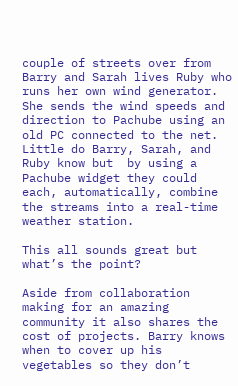couple of streets over from Barry and Sarah lives Ruby who runs her own wind generator. She sends the wind speeds and direction to Pachube using an old PC connected to the net. Little do Barry, Sarah, and Ruby know but  by using a Pachube widget they could each, automatically, combine the streams into a real-time weather station.

This all sounds great but what’s the point?

Aside from collaboration making for an amazing community it also shares the cost of projects. Barry knows when to cover up his vegetables so they don’t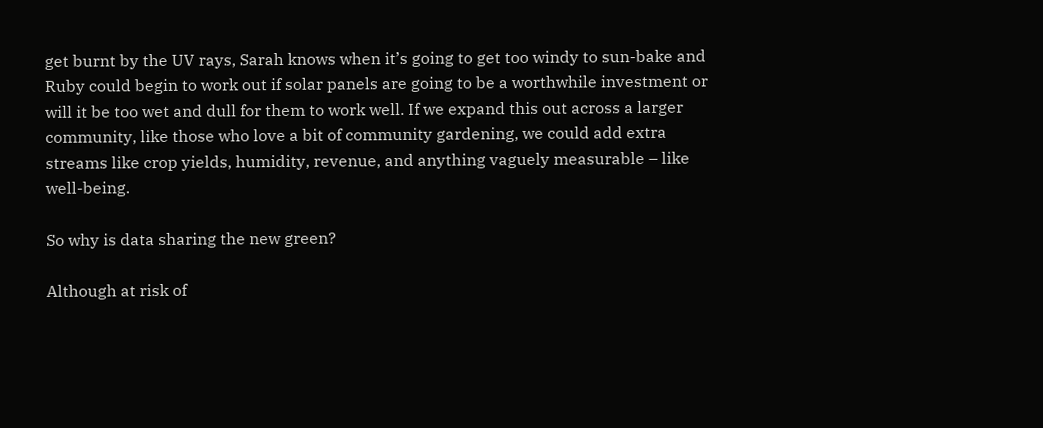get burnt by the UV rays, Sarah knows when it’s going to get too windy to sun-bake and Ruby could begin to work out if solar panels are going to be a worthwhile investment or will it be too wet and dull for them to work well. If we expand this out across a larger community, like those who love a bit of community gardening, we could add extra streams like crop yields, humidity, revenue, and anything vaguely measurable – like well-being.

So why is data sharing the new green?

Although at risk of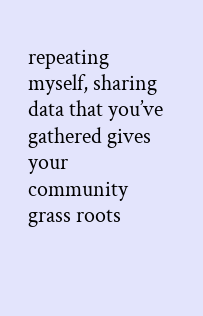repeating myself, sharing data that you’ve gathered gives your community grass roots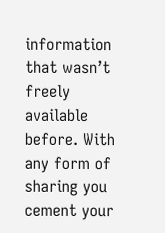information that wasn’t freely available before. With any form of sharing you cement your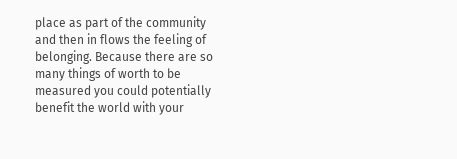place as part of the community and then in flows the feeling of belonging. Because there are so many things of worth to be measured you could potentially benefit the world with your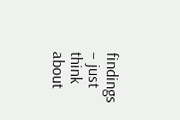findings – just think about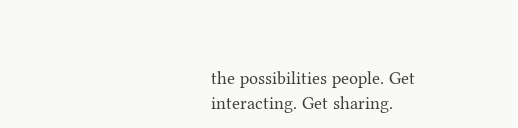the possibilities people. Get interacting. Get sharing.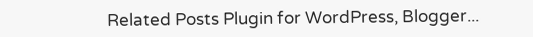Related Posts Plugin for WordPress, Blogger...